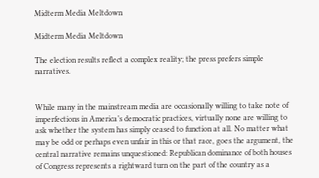Midterm Media Meltdown

Midterm Media Meltdown

The election results reflect a complex reality; the press prefers simple narratives.


While many in the mainstream media are occasionally willing to take note of imperfections in America’s democratic practices, virtually none are willing to ask whether the system has simply ceased to function at all. No matter what may be odd or perhaps even unfair in this or that race, goes the argument, the central narrative remains unquestioned: Republican dominance of both houses of Congress represents a rightward turn on the part of the country as a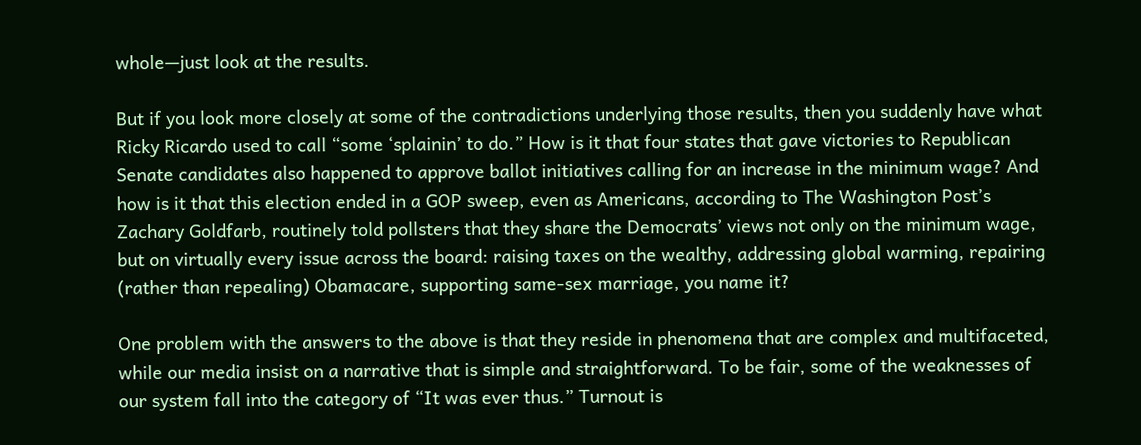whole—just look at the results.

But if you look more closely at some of the contradictions underlying those results, then you suddenly have what Ricky Ricardo used to call “some ‘splainin’ to do.” How is it that four states that gave victories to Republican Senate candidates also happened to approve ballot initiatives calling for an increase in the minimum wage? And how is it that this election ended in a GOP sweep, even as Americans, according to The Washington Post’s Zachary Goldfarb, routinely told pollsters that they share the Democrats’ views not only on the minimum wage, but on virtually every issue across the board: raising taxes on the wealthy, addressing global warming, repairing (rather than repealing) Obamacare, supporting same-sex marriage, you name it?

One problem with the answers to the above is that they reside in phenomena that are complex and multifaceted, while our media insist on a narrative that is simple and straightforward. To be fair, some of the weaknesses of our system fall into the category of “It was ever thus.” Turnout is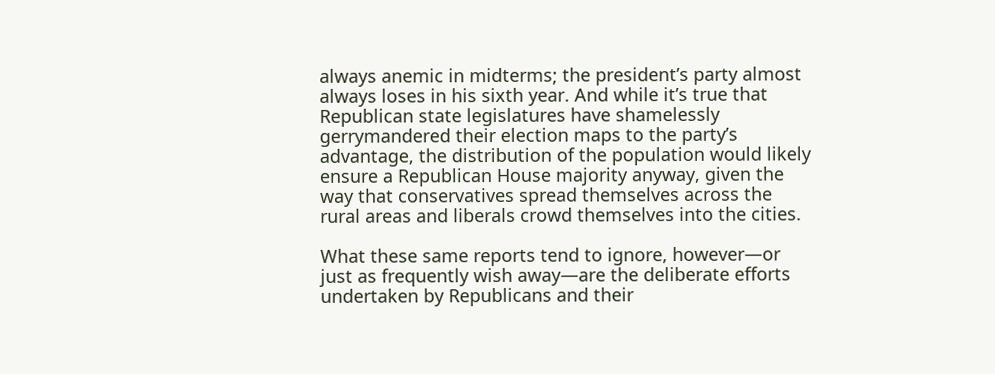always anemic in midterms; the president’s party almost always loses in his sixth year. And while it’s true that Republican state legislatures have shamelessly gerrymandered their election maps to the party’s advantage, the distribution of the population would likely ensure a Republican House majority anyway, given the way that conservatives spread themselves across the rural areas and liberals crowd themselves into the cities.

What these same reports tend to ignore, however—or just as frequently wish away—are the deliberate efforts undertaken by Republicans and their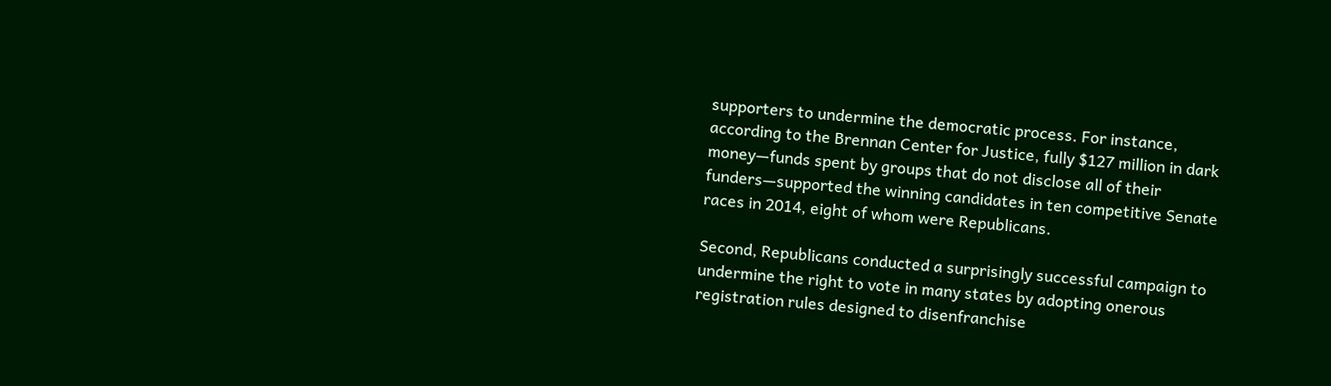supporters to undermine the democratic process. For instance, according to the Brennan Center for Justice, fully $127 million in dark money—funds spent by groups that do not disclose all of their funders—supported the winning candidates in ten competitive Senate races in 2014, eight of whom were Republicans.

Second, Republicans conducted a surprisingly successful campaign to undermine the right to vote in many states by adopting onerous registration rules designed to disenfranchise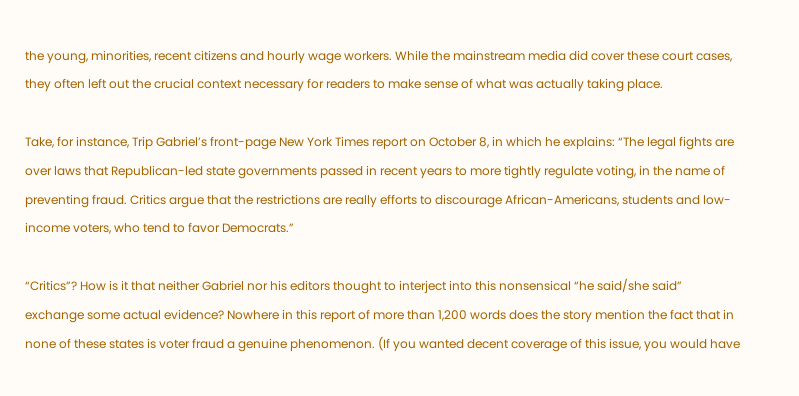the young, minorities, recent citizens and hourly wage workers. While the mainstream media did cover these court cases, they often left out the crucial context necessary for readers to make sense of what was actually taking place.

Take, for instance, Trip Gabriel’s front-page New York Times report on October 8, in which he explains: “The legal fights are over laws that Republican-led state governments passed in recent years to more tightly regulate voting, in the name of preventing fraud. Critics argue that the restrictions are really efforts to discourage African-Americans, students and low-income voters, who tend to favor Democrats.”

“Critics”? How is it that neither Gabriel nor his editors thought to interject into this nonsensical “he said/she said” exchange some actual evidence? Nowhere in this report of more than 1,200 words does the story mention the fact that in none of these states is voter fraud a genuine phenomenon. (If you wanted decent coverage of this issue, you would have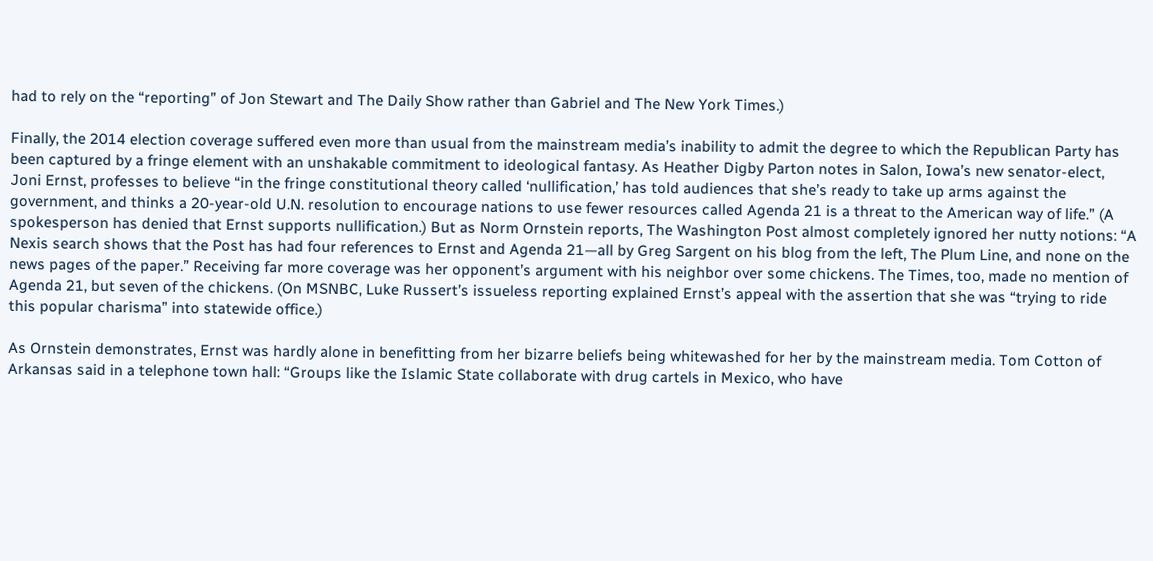had to rely on the “reporting” of Jon Stewart and The Daily Show rather than Gabriel and The New York Times.)

Finally, the 2014 election coverage suffered even more than usual from the mainstream media’s inability to admit the degree to which the Republican Party has been captured by a fringe element with an unshakable commitment to ideological fantasy. As Heather Digby Parton notes in Salon, Iowa’s new senator-elect, Joni Ernst, professes to believe “in the fringe constitutional theory called ‘nullification,’ has told audiences that she’s ready to take up arms against the government, and thinks a 20-year-old U.N. resolution to encourage nations to use fewer resources called Agenda 21 is a threat to the American way of life.” (A spokesperson has denied that Ernst supports nullification.) But as Norm Ornstein reports, The Washington Post almost completely ignored her nutty notions: “A Nexis search shows that the Post has had four references to Ernst and Agenda 21—all by Greg Sargent on his blog from the left, The Plum Line, and none on the news pages of the paper.” Receiving far more coverage was her opponent’s argument with his neighbor over some chickens. The Times, too, made no mention of Agenda 21, but seven of the chickens. (On MSNBC, Luke Russert’s issueless reporting explained Ernst’s appeal with the assertion that she was “trying to ride this popular charisma” into statewide office.)

As Ornstein demonstrates, Ernst was hardly alone in benefitting from her bizarre beliefs being whitewashed for her by the mainstream media. Tom Cotton of Arkansas said in a telephone town hall: “Groups like the Islamic State collaborate with drug cartels in Mexico, who have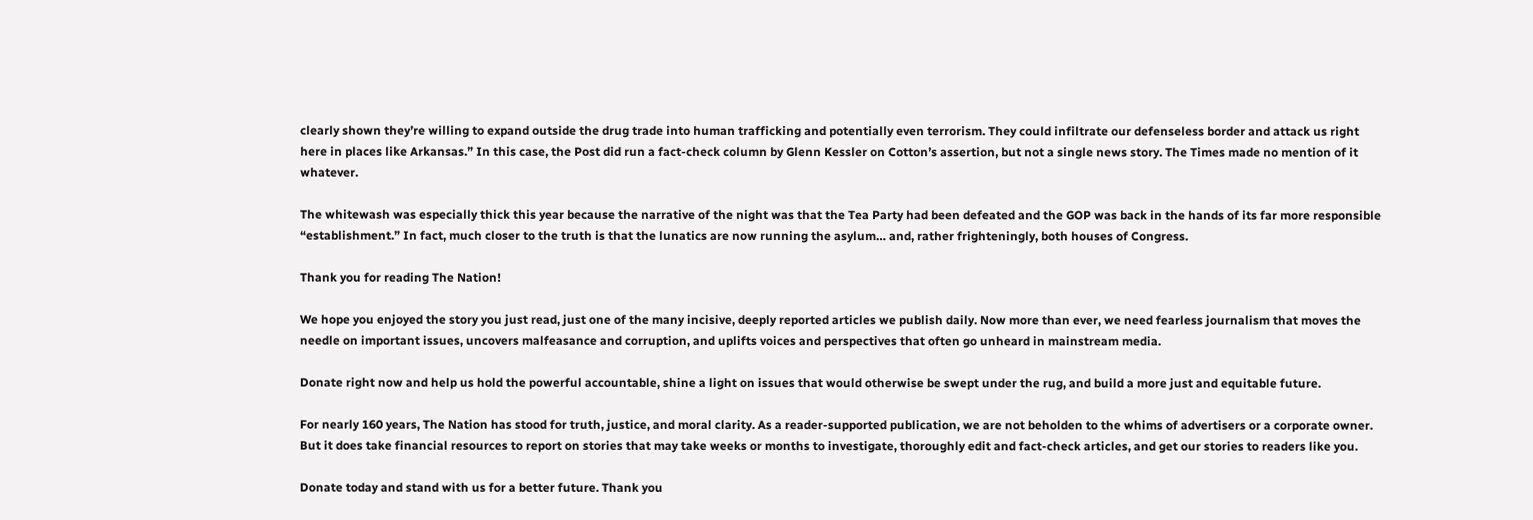clearly shown they’re willing to expand outside the drug trade into human trafficking and potentially even terrorism. They could infiltrate our defenseless border and attack us right here in places like Arkansas.” In this case, the Post did run a fact-check column by Glenn Kessler on Cotton’s assertion, but not a single news story. The Times made no mention of it whatever.

The whitewash was especially thick this year because the narrative of the night was that the Tea Party had been defeated and the GOP was back in the hands of its far more responsible “establishment.” In fact, much closer to the truth is that the lunatics are now running the asylum… and, rather frighteningly, both houses of Congress.

Thank you for reading The Nation!

We hope you enjoyed the story you just read, just one of the many incisive, deeply reported articles we publish daily. Now more than ever, we need fearless journalism that moves the needle on important issues, uncovers malfeasance and corruption, and uplifts voices and perspectives that often go unheard in mainstream media.

Donate right now and help us hold the powerful accountable, shine a light on issues that would otherwise be swept under the rug, and build a more just and equitable future.

For nearly 160 years, The Nation has stood for truth, justice, and moral clarity. As a reader-supported publication, we are not beholden to the whims of advertisers or a corporate owner. But it does take financial resources to report on stories that may take weeks or months to investigate, thoroughly edit and fact-check articles, and get our stories to readers like you.

Donate today and stand with us for a better future. Thank you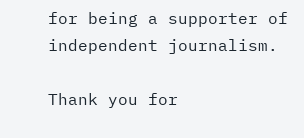for being a supporter of independent journalism.

Thank you for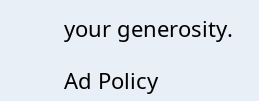your generosity.

Ad Policy